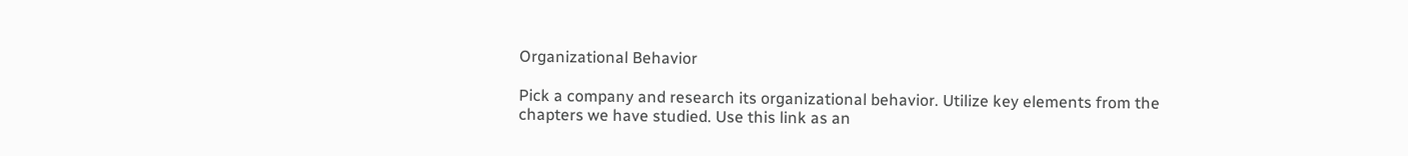Organizational Behavior

Pick a company and research its organizational behavior. Utilize key elements from the chapters we have studied. Use this link as an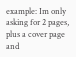example: Im only asking for 2 pages, plus a cover page and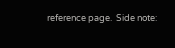reference page.  Side note: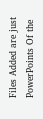Files Added are just PowerPoints Of the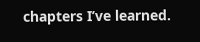chapters I’ve learned.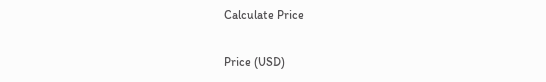Calculate Price

Price (USD)